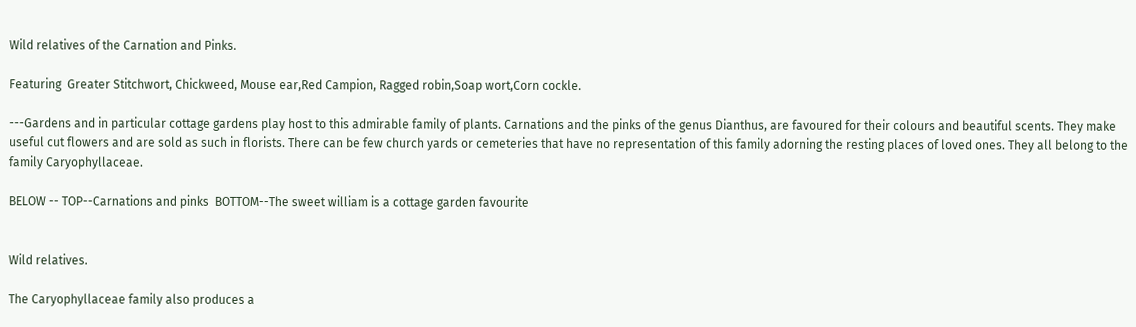Wild relatives of the Carnation and Pinks.

Featuring  Greater Stitchwort, Chickweed, Mouse ear,Red Campion, Ragged robin,Soap wort,Corn cockle.

---Gardens and in particular cottage gardens play host to this admirable family of plants. Carnations and the pinks of the genus Dianthus, are favoured for their colours and beautiful scents. They make useful cut flowers and are sold as such in florists. There can be few church yards or cemeteries that have no representation of this family adorning the resting places of loved ones. They all belong to the family Caryophyllaceae.

BELOW -- TOP--Carnations and pinks  BOTTOM--The sweet william is a cottage garden favourite


Wild relatives.

The Caryophyllaceae family also produces a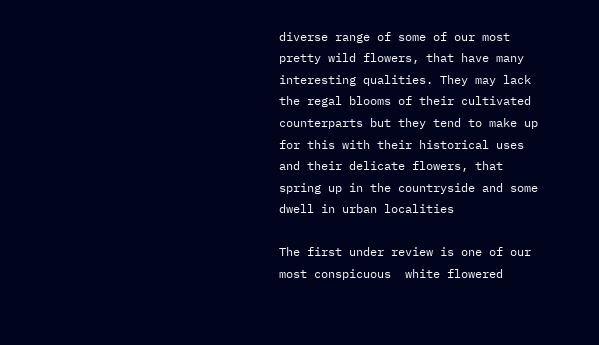diverse range of some of our most pretty wild flowers, that have many interesting qualities. They may lack the regal blooms of their cultivated counterparts but they tend to make up for this with their historical uses and their delicate flowers, that spring up in the countryside and some dwell in urban localities

The first under review is one of our most conspicuous  white flowered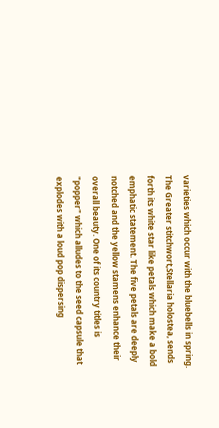varieties which occur with the bluebells in spring. The Greater stitchwort,Stellaria holostea, sends forth its white star like petals which make a bold emphatic statement. The five petals are deeply notched and the yellow stamens enhance their overall beauty. One of its country titles is "popper" which alludes to the seed capsule that explodes with a loud pop dispersing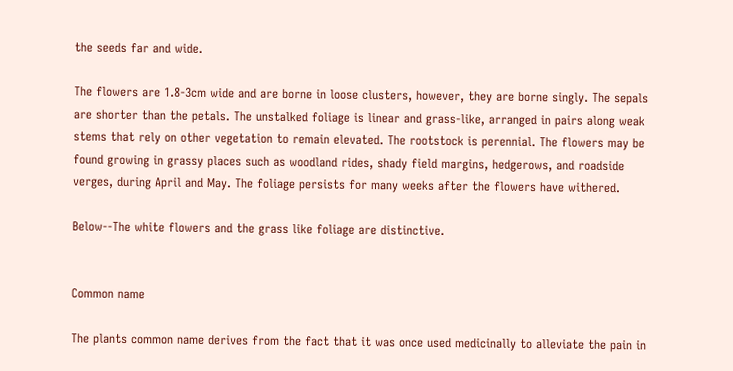the seeds far and wide.

The flowers are 1.8-3cm wide and are borne in loose clusters, however, they are borne singly. The sepals are shorter than the petals. The unstalked foliage is linear and grass-like, arranged in pairs along weak stems that rely on other vegetation to remain elevated. The rootstock is perennial. The flowers may be found growing in grassy places such as woodland rides, shady field margins, hedgerows, and roadside verges, during April and May. The foliage persists for many weeks after the flowers have withered.

Below--The white flowers and the grass like foliage are distinctive.


Common name

The plants common name derives from the fact that it was once used medicinally to alleviate the pain in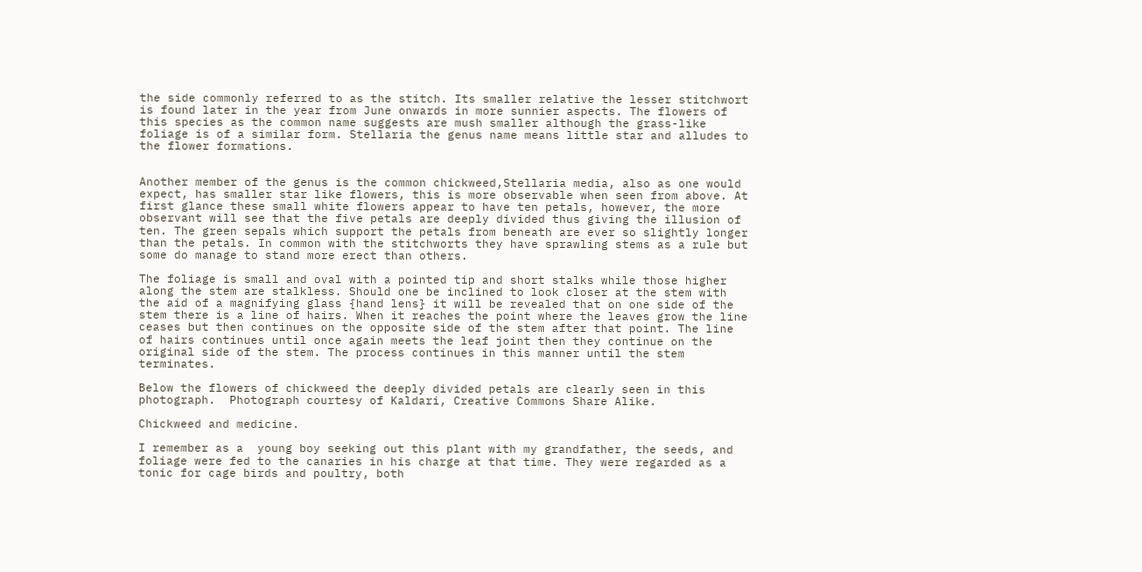the side commonly referred to as the stitch. Its smaller relative the lesser stitchwort is found later in the year from June onwards in more sunnier aspects. The flowers of this species as the common name suggests are mush smaller although the grass-like foliage is of a similar form. Stellaria the genus name means little star and alludes to the flower formations.


Another member of the genus is the common chickweed,Stellaria media, also as one would expect, has smaller star like flowers, this is more observable when seen from above. At first glance these small white flowers appear to have ten petals, however, the more observant will see that the five petals are deeply divided thus giving the illusion of ten. The green sepals which support the petals from beneath are ever so slightly longer than the petals. In common with the stitchworts they have sprawling stems as a rule but some do manage to stand more erect than others.

The foliage is small and oval with a pointed tip and short stalks while those higher along the stem are stalkless. Should one be inclined to look closer at the stem with the aid of a magnifying glass {hand lens} it will be revealed that on one side of the stem there is a line of hairs. When it reaches the point where the leaves grow the line ceases but then continues on the opposite side of the stem after that point. The line of hairs continues until once again meets the leaf joint then they continue on the original side of the stem. The process continues in this manner until the stem terminates.

Below the flowers of chickweed the deeply divided petals are clearly seen in this photograph.  Photograph courtesy of Kaldari, Creative Commons Share Alike.

Chickweed and medicine.

I remember as a  young boy seeking out this plant with my grandfather, the seeds, and foliage were fed to the canaries in his charge at that time. They were regarded as a tonic for cage birds and poultry, both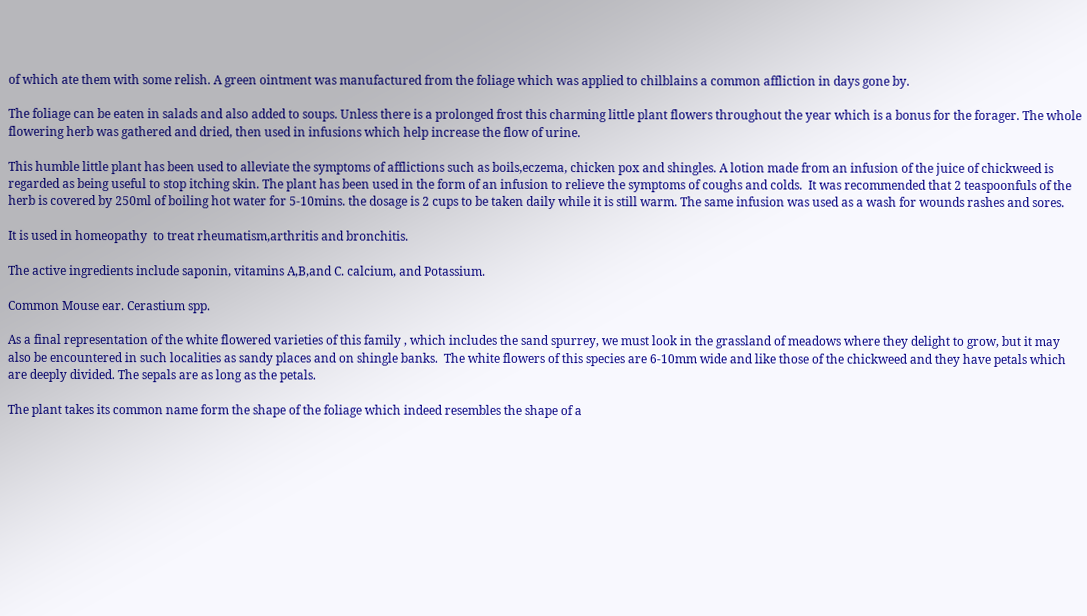of which ate them with some relish. A green ointment was manufactured from the foliage which was applied to chilblains a common affliction in days gone by.

The foliage can be eaten in salads and also added to soups. Unless there is a prolonged frost this charming little plant flowers throughout the year which is a bonus for the forager. The whole flowering herb was gathered and dried, then used in infusions which help increase the flow of urine.

This humble little plant has been used to alleviate the symptoms of afflictions such as boils,eczema, chicken pox and shingles. A lotion made from an infusion of the juice of chickweed is regarded as being useful to stop itching skin. The plant has been used in the form of an infusion to relieve the symptoms of coughs and colds.  It was recommended that 2 teaspoonfuls of the herb is covered by 250ml of boiling hot water for 5-10mins. the dosage is 2 cups to be taken daily while it is still warm. The same infusion was used as a wash for wounds rashes and sores.

It is used in homeopathy  to treat rheumatism,arthritis and bronchitis.

The active ingredients include saponin, vitamins A,B,and C. calcium, and Potassium.

Common Mouse ear. Cerastium spp.

As a final representation of the white flowered varieties of this family , which includes the sand spurrey, we must look in the grassland of meadows where they delight to grow, but it may also be encountered in such localities as sandy places and on shingle banks.  The white flowers of this species are 6-10mm wide and like those of the chickweed and they have petals which are deeply divided. The sepals are as long as the petals.

The plant takes its common name form the shape of the foliage which indeed resembles the shape of a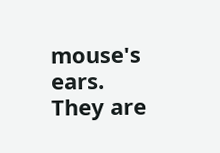mouse's ears. They are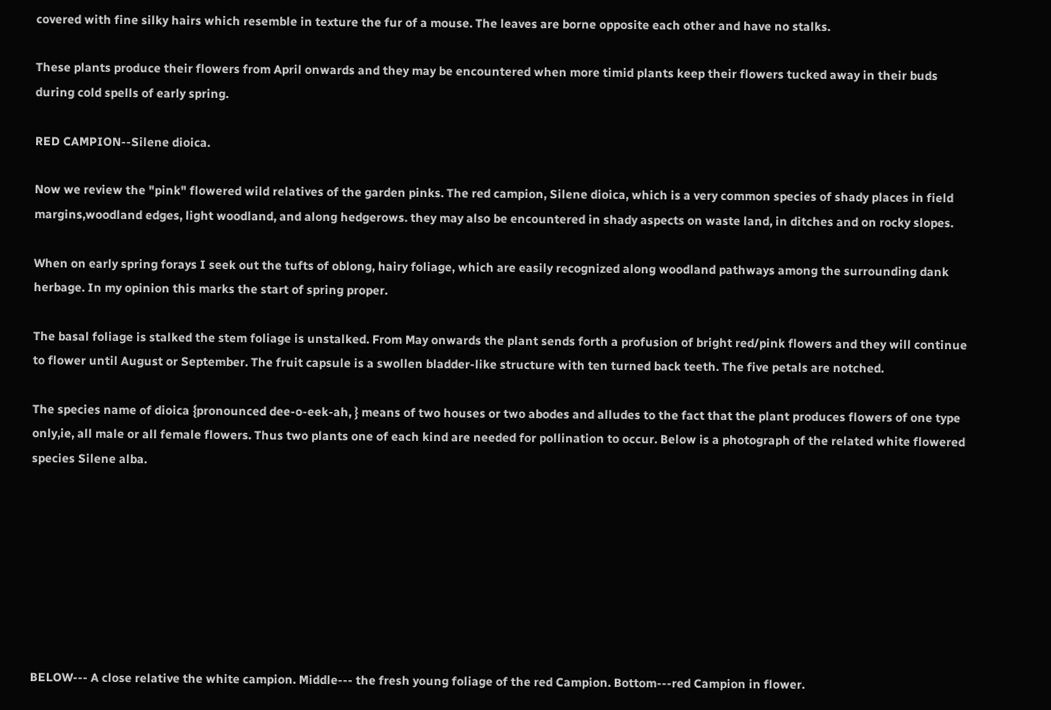covered with fine silky hairs which resemble in texture the fur of a mouse. The leaves are borne opposite each other and have no stalks.

These plants produce their flowers from April onwards and they may be encountered when more timid plants keep their flowers tucked away in their buds during cold spells of early spring.

RED CAMPION--Silene dioica.

Now we review the "pink" flowered wild relatives of the garden pinks. The red campion, Silene dioica, which is a very common species of shady places in field margins,woodland edges, light woodland, and along hedgerows. they may also be encountered in shady aspects on waste land, in ditches and on rocky slopes.

When on early spring forays I seek out the tufts of oblong, hairy foliage, which are easily recognized along woodland pathways among the surrounding dank herbage. In my opinion this marks the start of spring proper.

The basal foliage is stalked the stem foliage is unstalked. From May onwards the plant sends forth a profusion of bright red/pink flowers and they will continue to flower until August or September. The fruit capsule is a swollen bladder-like structure with ten turned back teeth. The five petals are notched.

The species name of dioica {pronounced dee-o-eek-ah, } means of two houses or two abodes and alludes to the fact that the plant produces flowers of one type only,ie, all male or all female flowers. Thus two plants one of each kind are needed for pollination to occur. Below is a photograph of the related white flowered species Silene alba.








BELOW--- A close relative the white campion. Middle--- the fresh young foliage of the red Campion. Bottom---red Campion in flower.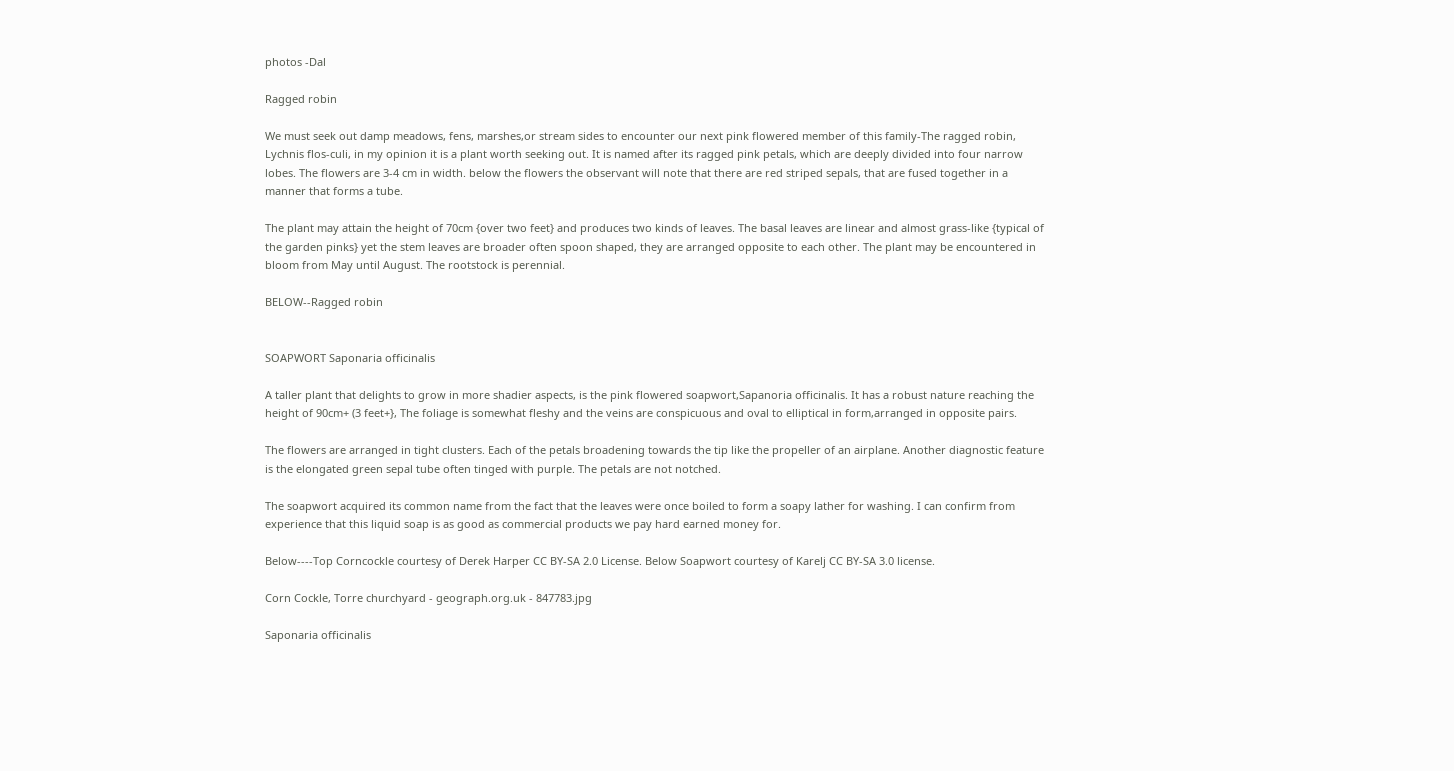photos -Dal

Ragged robin

We must seek out damp meadows, fens, marshes,or stream sides to encounter our next pink flowered member of this family-The ragged robin, Lychnis flos-culi, in my opinion it is a plant worth seeking out. It is named after its ragged pink petals, which are deeply divided into four narrow lobes. The flowers are 3-4 cm in width. below the flowers the observant will note that there are red striped sepals, that are fused together in a manner that forms a tube.

The plant may attain the height of 70cm {over two feet} and produces two kinds of leaves. The basal leaves are linear and almost grass-like {typical of the garden pinks} yet the stem leaves are broader often spoon shaped, they are arranged opposite to each other. The plant may be encountered in bloom from May until August. The rootstock is perennial.

BELOW--Ragged robin


SOAPWORT Saponaria officinalis

A taller plant that delights to grow in more shadier aspects, is the pink flowered soapwort,Sapanoria officinalis. It has a robust nature reaching the height of 90cm+ (3 feet+}, The foliage is somewhat fleshy and the veins are conspicuous and oval to elliptical in form,arranged in opposite pairs.

The flowers are arranged in tight clusters. Each of the petals broadening towards the tip like the propeller of an airplane. Another diagnostic feature is the elongated green sepal tube often tinged with purple. The petals are not notched.

The soapwort acquired its common name from the fact that the leaves were once boiled to form a soapy lather for washing. I can confirm from experience that this liquid soap is as good as commercial products we pay hard earned money for.

Below----Top Corncockle courtesy of Derek Harper CC BY-SA 2.0 License. Below Soapwort courtesy of Karelj CC BY-SA 3.0 license.

Corn Cockle, Torre churchyard - geograph.org.uk - 847783.jpg

Saponaria officinalis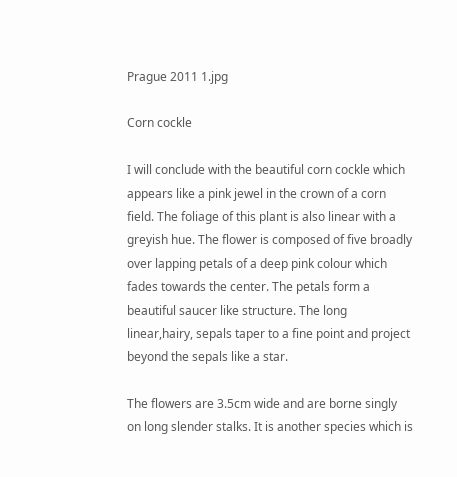Prague 2011 1.jpg

Corn cockle

I will conclude with the beautiful corn cockle which appears like a pink jewel in the crown of a corn field. The foliage of this plant is also linear with a greyish hue. The flower is composed of five broadly over lapping petals of a deep pink colour which fades towards the center. The petals form a beautiful saucer like structure. The long linear,hairy, sepals taper to a fine point and project beyond the sepals like a star.

The flowers are 3.5cm wide and are borne singly on long slender stalks. It is another species which is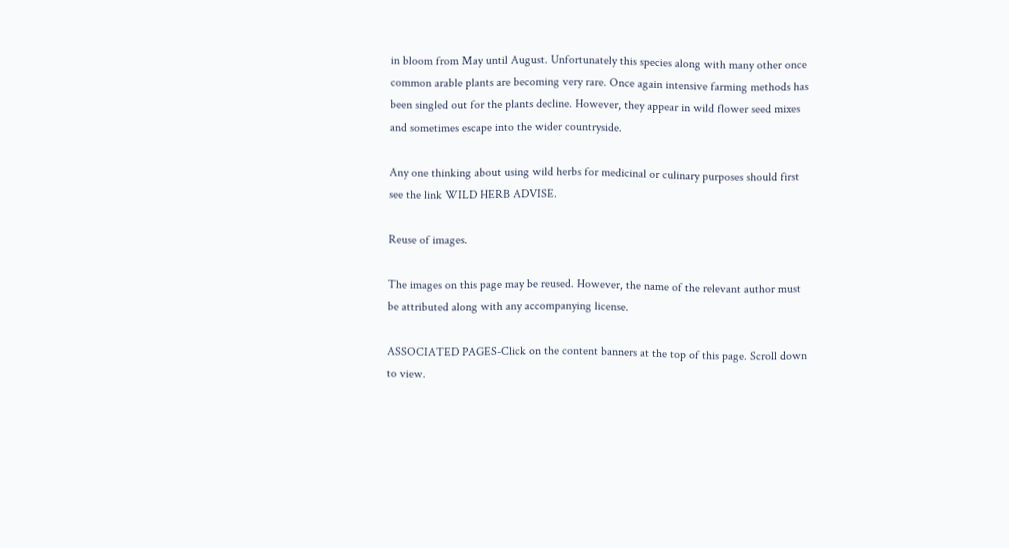in bloom from May until August. Unfortunately this species along with many other once common arable plants are becoming very rare. Once again intensive farming methods has been singled out for the plants decline. However, they appear in wild flower seed mixes and sometimes escape into the wider countryside.

Any one thinking about using wild herbs for medicinal or culinary purposes should first see the link WILD HERB ADVISE.

Reuse of images.

The images on this page may be reused. However, the name of the relevant author must be attributed along with any accompanying license.

ASSOCIATED PAGES-Click on the content banners at the top of this page. Scroll down to view.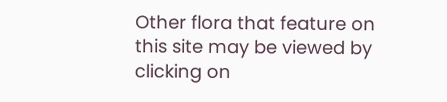Other flora that feature on this site may be viewed by clicking on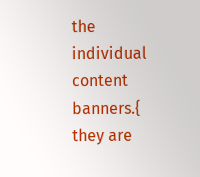the individual content banners.{ they are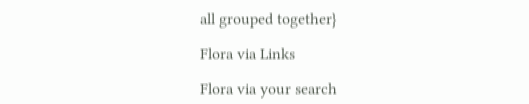all grouped together}

Flora via Links

Flora via your search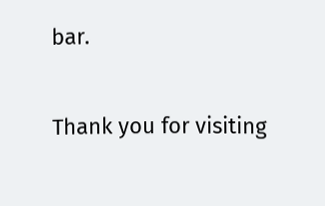bar.

Thank you for visiting